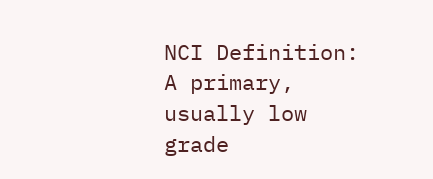NCI Definition: A primary, usually low grade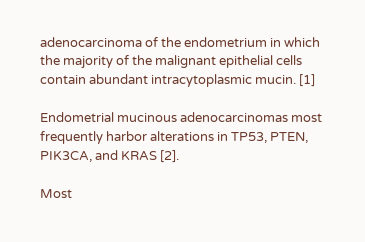adenocarcinoma of the endometrium in which the majority of the malignant epithelial cells contain abundant intracytoplasmic mucin. [1]

Endometrial mucinous adenocarcinomas most frequently harbor alterations in TP53, PTEN, PIK3CA, and KRAS [2].

Most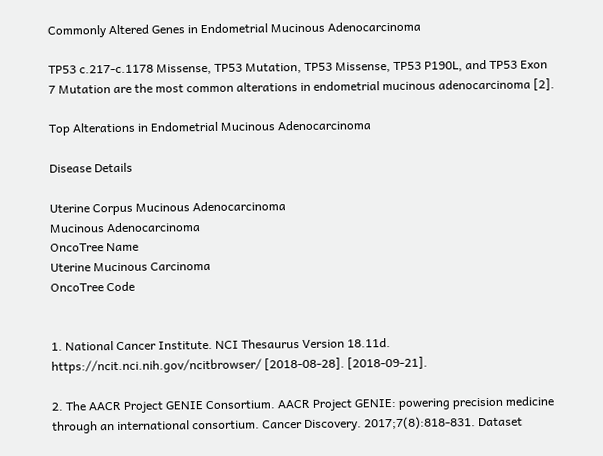Commonly Altered Genes in Endometrial Mucinous Adenocarcinoma

TP53 c.217-c.1178 Missense, TP53 Mutation, TP53 Missense, TP53 P190L, and TP53 Exon 7 Mutation are the most common alterations in endometrial mucinous adenocarcinoma [2].

Top Alterations in Endometrial Mucinous Adenocarcinoma

Disease Details

Uterine Corpus Mucinous Adenocarcinoma
Mucinous Adenocarcinoma
OncoTree Name
Uterine Mucinous Carcinoma
OncoTree Code


1. National Cancer Institute. NCI Thesaurus Version 18.11d. https://ncit.nci.nih.gov/ncitbrowser/ [2018-08-28]. [2018-09-21].

2. The AACR Project GENIE Consortium. AACR Project GENIE: powering precision medicine through an international consortium. Cancer Discovery. 2017;7(8):818-831. Dataset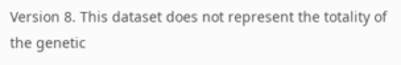Version 8. This dataset does not represent the totality of the genetic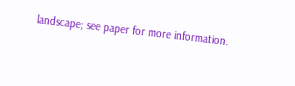landscape; see paper for more information.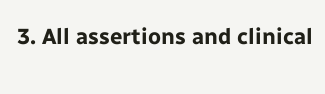3. All assertions and clinical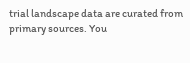trial landscape data are curated from primary sources. You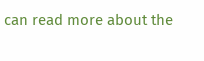can read more about the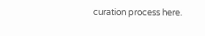curation process here.